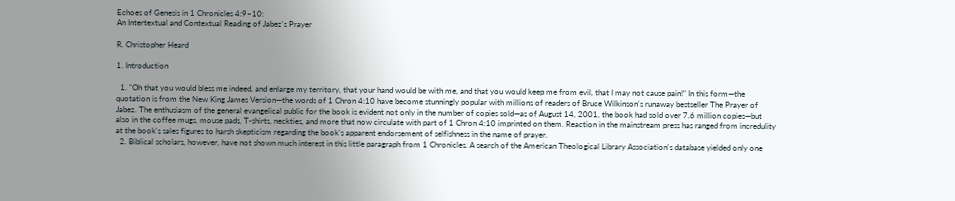Echoes of Genesis in 1 Chronicles 4:9–10:
An Intertextual and Contextual Reading of Jabez's Prayer

R. Christopher Heard

1. Introduction

  1. "Oh that you would bless me indeed, and enlarge my territory, that your hand would be with me, and that you would keep me from evil, that I may not cause pain!" In this form—the quotation is from the New King James Version—the words of 1 Chron 4:10 have become stunningly popular with millions of readers of Bruce Wilkinson's runaway bestseller The Prayer of Jabez. The enthusiasm of the general evangelical public for the book is evident not only in the number of copies sold—as of August 14, 2001, the book had sold over 7.6 million copies—but also in the coffee mugs, mouse pads, T-shirts, neckties, and more that now circulate with part of 1 Chron 4:10 imprinted on them. Reaction in the mainstream press has ranged from incredulity at the book's sales figures to harsh skepticism regarding the book's apparent endorsement of selfishness in the name of prayer.
  2. Biblical scholars, however, have not shown much interest in this little paragraph from 1 Chronicles. A search of the American Theological Library Association's database yielded only one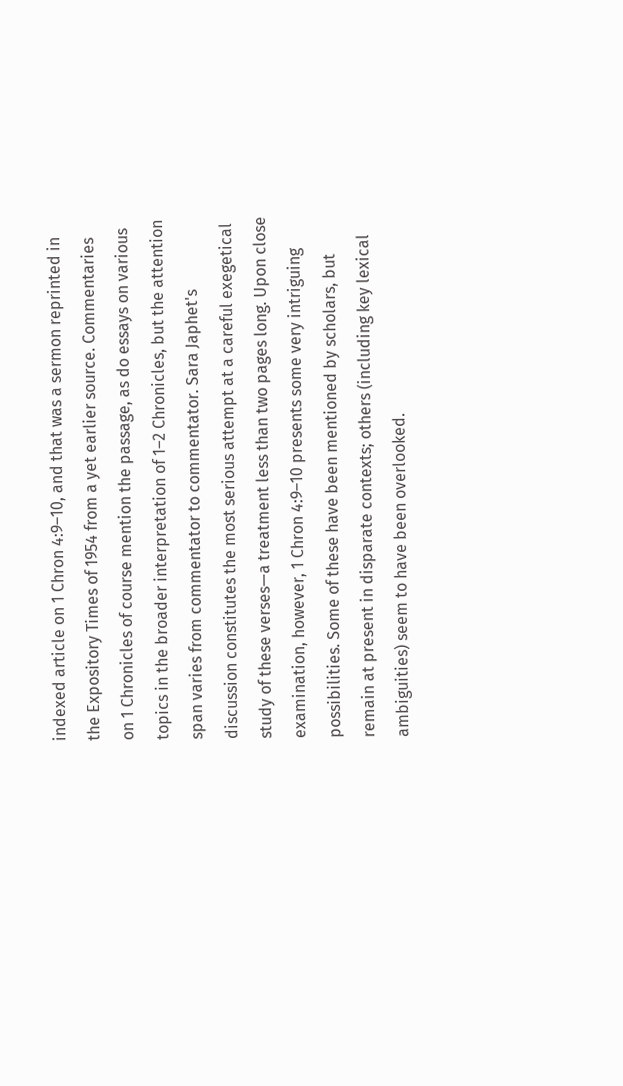indexed article on 1 Chron 4:9–10, and that was a sermon reprinted in the Expository Times of 1954 from a yet earlier source. Commentaries on 1 Chronicles of course mention the passage, as do essays on various topics in the broader interpretation of 1–2 Chronicles, but the attention span varies from commentator to commentator. Sara Japhet's discussion constitutes the most serious attempt at a careful exegetical study of these verses—a treatment less than two pages long. Upon close examination, however, 1 Chron 4:9–10 presents some very intriguing possibilities. Some of these have been mentioned by scholars, but remain at present in disparate contexts; others (including key lexical ambiguities) seem to have been overlooked.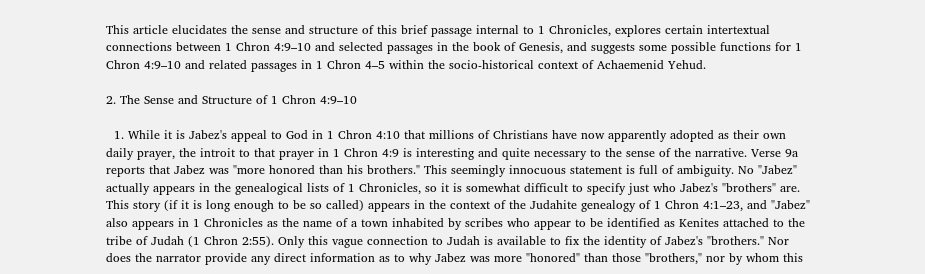This article elucidates the sense and structure of this brief passage internal to 1 Chronicles, explores certain intertextual connections between 1 Chron 4:9–10 and selected passages in the book of Genesis, and suggests some possible functions for 1 Chron 4:9–10 and related passages in 1 Chron 4–5 within the socio-historical context of Achaemenid Yehud.

2. The Sense and Structure of 1 Chron 4:9–10

  1. While it is Jabez's appeal to God in 1 Chron 4:10 that millions of Christians have now apparently adopted as their own daily prayer, the introit to that prayer in 1 Chron 4:9 is interesting and quite necessary to the sense of the narrative. Verse 9a reports that Jabez was "more honored than his brothers." This seemingly innocuous statement is full of ambiguity. No "Jabez" actually appears in the genealogical lists of 1 Chronicles, so it is somewhat difficult to specify just who Jabez's "brothers" are. This story (if it is long enough to be so called) appears in the context of the Judahite genealogy of 1 Chron 4:1–23, and "Jabez" also appears in 1 Chronicles as the name of a town inhabited by scribes who appear to be identified as Kenites attached to the tribe of Judah (1 Chron 2:55). Only this vague connection to Judah is available to fix the identity of Jabez's "brothers." Nor does the narrator provide any direct information as to why Jabez was more "honored" than those "brothers," nor by whom this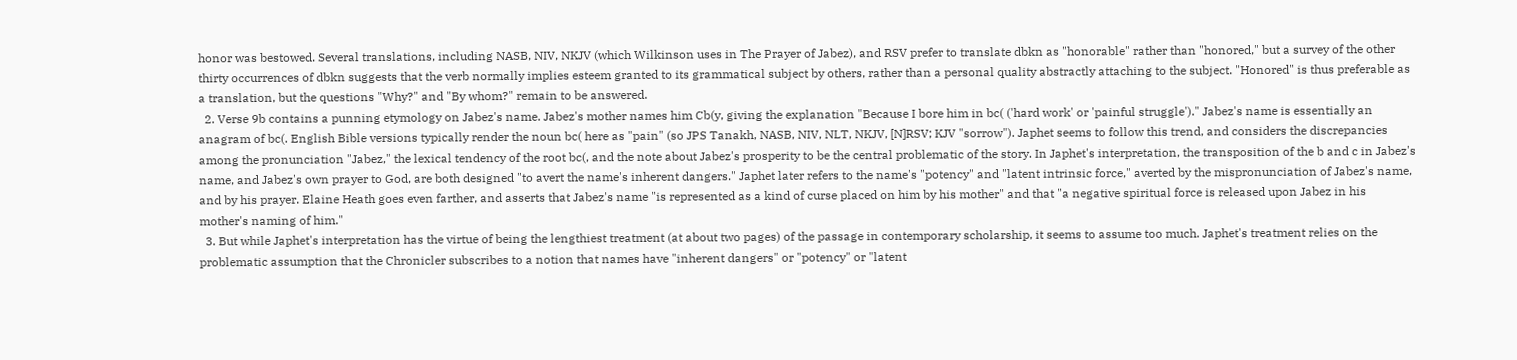honor was bestowed. Several translations, including NASB, NIV, NKJV (which Wilkinson uses in The Prayer of Jabez), and RSV prefer to translate dbkn as "honorable" rather than "honored," but a survey of the other thirty occurrences of dbkn suggests that the verb normally implies esteem granted to its grammatical subject by others, rather than a personal quality abstractly attaching to the subject. "Honored" is thus preferable as a translation, but the questions "Why?" and "By whom?" remain to be answered.
  2. Verse 9b contains a punning etymology on Jabez's name. Jabez's mother names him Cb(y, giving the explanation "Because I bore him in bc( ('hard work' or 'painful struggle')." Jabez's name is essentially an anagram of bc(. English Bible versions typically render the noun bc( here as "pain" (so JPS Tanakh, NASB, NIV, NLT, NKJV, [N]RSV; KJV "sorrow"). Japhet seems to follow this trend, and considers the discrepancies among the pronunciation "Jabez," the lexical tendency of the root bc(, and the note about Jabez's prosperity to be the central problematic of the story. In Japhet's interpretation, the transposition of the b and c in Jabez's name, and Jabez's own prayer to God, are both designed "to avert the name's inherent dangers." Japhet later refers to the name's "potency" and "latent intrinsic force," averted by the mispronunciation of Jabez's name, and by his prayer. Elaine Heath goes even farther, and asserts that Jabez's name "is represented as a kind of curse placed on him by his mother" and that "a negative spiritual force is released upon Jabez in his mother's naming of him."
  3. But while Japhet's interpretation has the virtue of being the lengthiest treatment (at about two pages) of the passage in contemporary scholarship, it seems to assume too much. Japhet's treatment relies on the problematic assumption that the Chronicler subscribes to a notion that names have "inherent dangers" or "potency" or "latent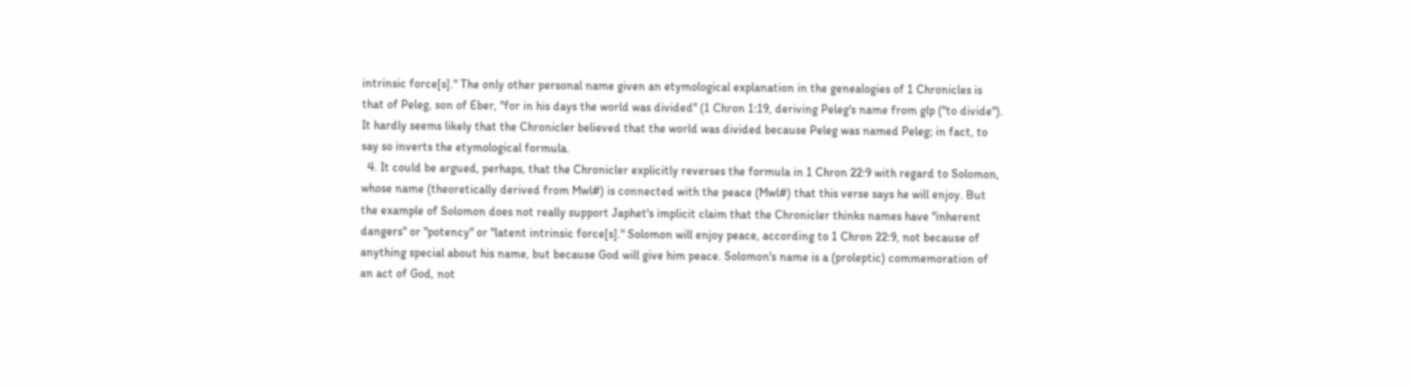intrinsic force[s]." The only other personal name given an etymological explanation in the genealogies of 1 Chronicles is that of Peleg, son of Eber, "for in his days the world was divided" (1 Chron 1:19, deriving Peleg's name from glp ("to divide"). It hardly seems likely that the Chronicler believed that the world was divided because Peleg was named Peleg; in fact, to say so inverts the etymological formula.
  4. It could be argued, perhaps, that the Chronicler explicitly reverses the formula in 1 Chron 22:9 with regard to Solomon, whose name (theoretically derived from Mwl#) is connected with the peace (Mwl#) that this verse says he will enjoy. But the example of Solomon does not really support Japhet's implicit claim that the Chronicler thinks names have "inherent dangers" or "potency" or "latent intrinsic force[s]." Solomon will enjoy peace, according to 1 Chron 22:9, not because of anything special about his name, but because God will give him peace. Solomon's name is a (proleptic) commemoration of an act of God, not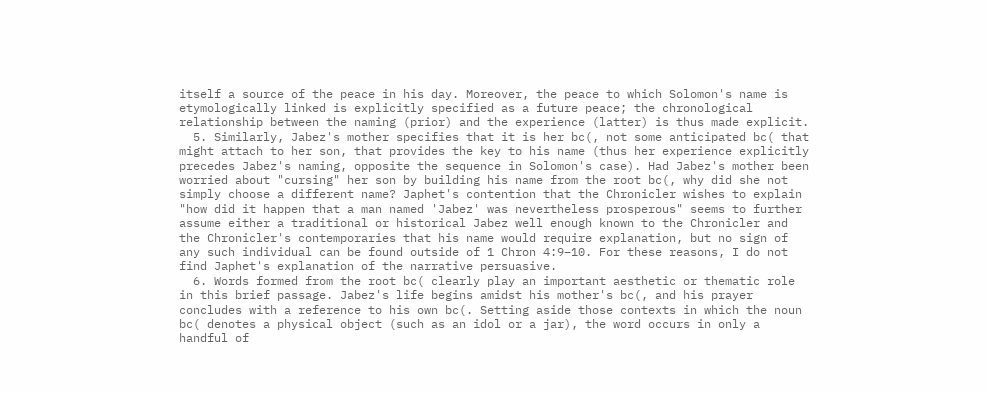itself a source of the peace in his day. Moreover, the peace to which Solomon's name is etymologically linked is explicitly specified as a future peace; the chronological relationship between the naming (prior) and the experience (latter) is thus made explicit.
  5. Similarly, Jabez's mother specifies that it is her bc(, not some anticipated bc( that might attach to her son, that provides the key to his name (thus her experience explicitly precedes Jabez's naming, opposite the sequence in Solomon's case). Had Jabez's mother been worried about "cursing" her son by building his name from the root bc(, why did she not simply choose a different name? Japhet's contention that the Chronicler wishes to explain "how did it happen that a man named 'Jabez' was nevertheless prosperous" seems to further assume either a traditional or historical Jabez well enough known to the Chronicler and the Chronicler's contemporaries that his name would require explanation, but no sign of any such individual can be found outside of 1 Chron 4:9–10. For these reasons, I do not find Japhet's explanation of the narrative persuasive.
  6. Words formed from the root bc( clearly play an important aesthetic or thematic role in this brief passage. Jabez's life begins amidst his mother's bc(, and his prayer concludes with a reference to his own bc(. Setting aside those contexts in which the noun bc( denotes a physical object (such as an idol or a jar), the word occurs in only a handful of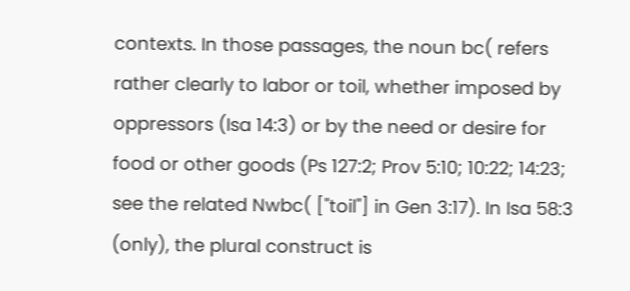contexts. In those passages, the noun bc( refers rather clearly to labor or toil, whether imposed by oppressors (Isa 14:3) or by the need or desire for food or other goods (Ps 127:2; Prov 5:10; 10:22; 14:23; see the related Nwbc( ["toil"] in Gen 3:17). In Isa 58:3 (only), the plural construct is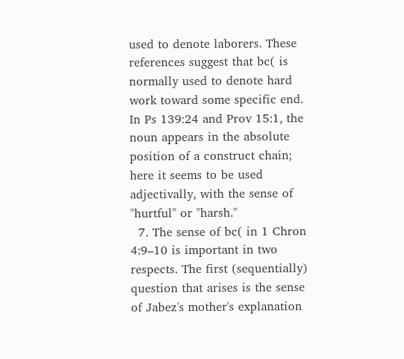used to denote laborers. These references suggest that bc( is normally used to denote hard work toward some specific end. In Ps 139:24 and Prov 15:1, the noun appears in the absolute position of a construct chain; here it seems to be used adjectivally, with the sense of "hurtful" or "harsh."
  7. The sense of bc( in 1 Chron 4:9–10 is important in two respects. The first (sequentially) question that arises is the sense of Jabez's mother's explanation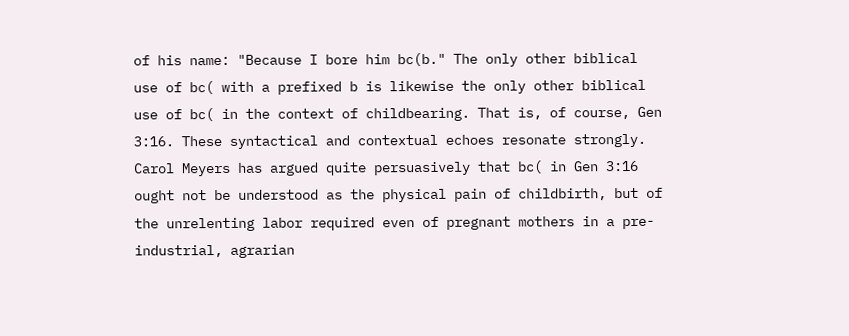of his name: "Because I bore him bc(b." The only other biblical use of bc( with a prefixed b is likewise the only other biblical use of bc( in the context of childbearing. That is, of course, Gen 3:16. These syntactical and contextual echoes resonate strongly. Carol Meyers has argued quite persuasively that bc( in Gen 3:16 ought not be understood as the physical pain of childbirth, but of the unrelenting labor required even of pregnant mothers in a pre-industrial, agrarian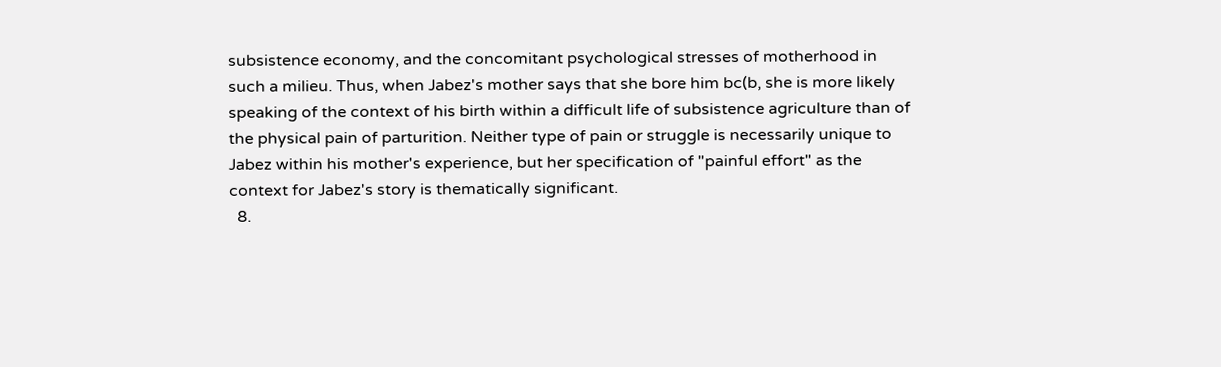subsistence economy, and the concomitant psychological stresses of motherhood in such a milieu. Thus, when Jabez's mother says that she bore him bc(b, she is more likely speaking of the context of his birth within a difficult life of subsistence agriculture than of the physical pain of parturition. Neither type of pain or struggle is necessarily unique to Jabez within his mother's experience, but her specification of "painful effort" as the context for Jabez's story is thematically significant.
  8.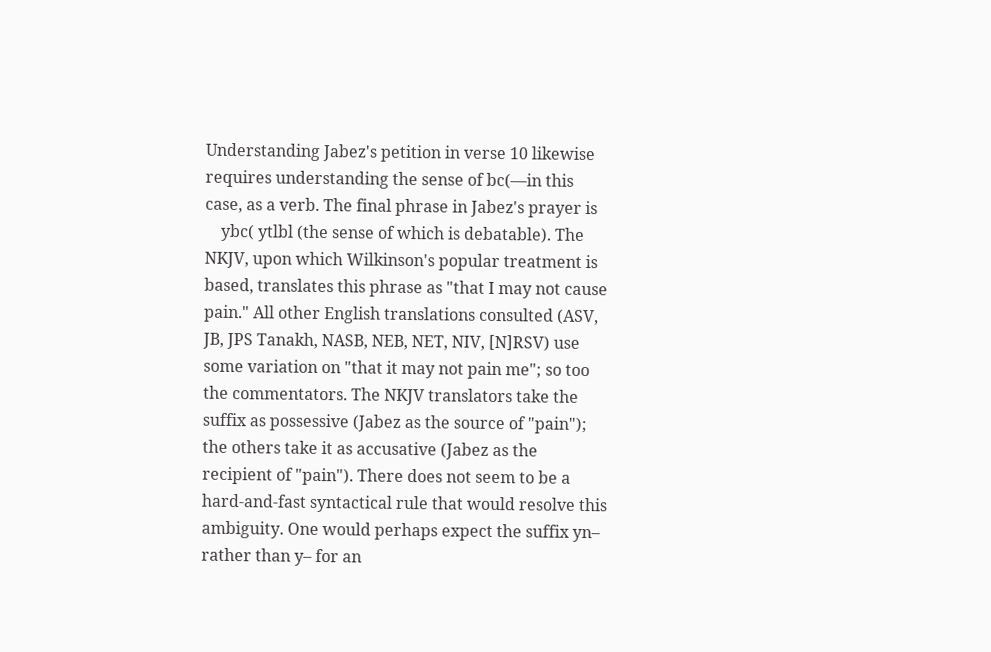Understanding Jabez's petition in verse 10 likewise requires understanding the sense of bc(—in this case, as a verb. The final phrase in Jabez's prayer is
    ybc( ytlbl (the sense of which is debatable). The NKJV, upon which Wilkinson's popular treatment is based, translates this phrase as "that I may not cause pain." All other English translations consulted (ASV, JB, JPS Tanakh, NASB, NEB, NET, NIV, [N]RSV) use some variation on "that it may not pain me"; so too the commentators. The NKJV translators take the suffix as possessive (Jabez as the source of "pain"); the others take it as accusative (Jabez as the recipient of "pain"). There does not seem to be a hard-and-fast syntactical rule that would resolve this ambiguity. One would perhaps expect the suffix yn– rather than y– for an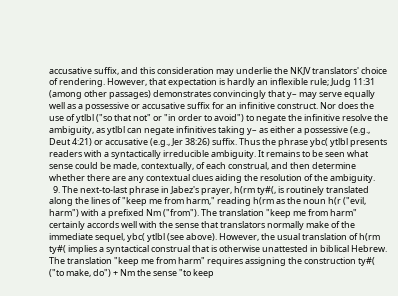accusative suffix, and this consideration may underlie the NKJV translators' choice of rendering. However, that expectation is hardly an inflexible rule; Judg 11:31 (among other passages) demonstrates convincingly that y– may serve equally well as a possessive or accusative suffix for an infinitive construct. Nor does the use of ytlbl ("so that not" or "in order to avoid") to negate the infinitive resolve the ambiguity, as ytlbl can negate infinitives taking y– as either a possessive (e.g., Deut 4:21) or accusative (e.g., Jer 38:26) suffix. Thus the phrase ybc( ytlbl presents readers with a syntactically irreducible ambiguity. It remains to be seen what sense could be made, contextually, of each construal, and then determine whether there are any contextual clues aiding the resolution of the ambiguity.
  9. The next-to-last phrase in Jabez's prayer, h(rm ty#(, is routinely translated along the lines of "keep me from harm," reading h(rm as the noun h(r ("evil, harm") with a prefixed Nm ("from"). The translation "keep me from harm" certainly accords well with the sense that translators normally make of the immediate sequel, ybc( ytlbl (see above). However, the usual translation of h(rm ty#( implies a syntactical construal that is otherwise unattested in biblical Hebrew. The translation "keep me from harm" requires assigning the construction ty#( ("to make, do") + Nm the sense "to keep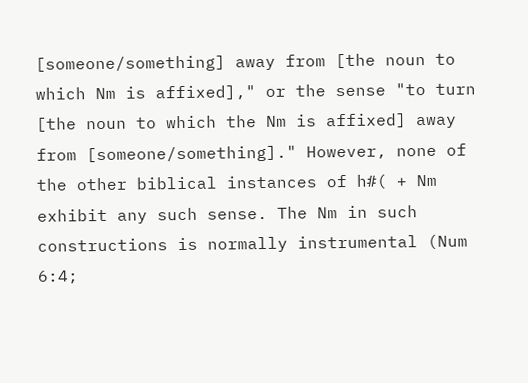[someone/something] away from [the noun to which Nm is affixed]," or the sense "to turn [the noun to which the Nm is affixed] away from [someone/something]." However, none of the other biblical instances of h#( + Nm exhibit any such sense. The Nm in such constructions is normally instrumental (Num 6:4;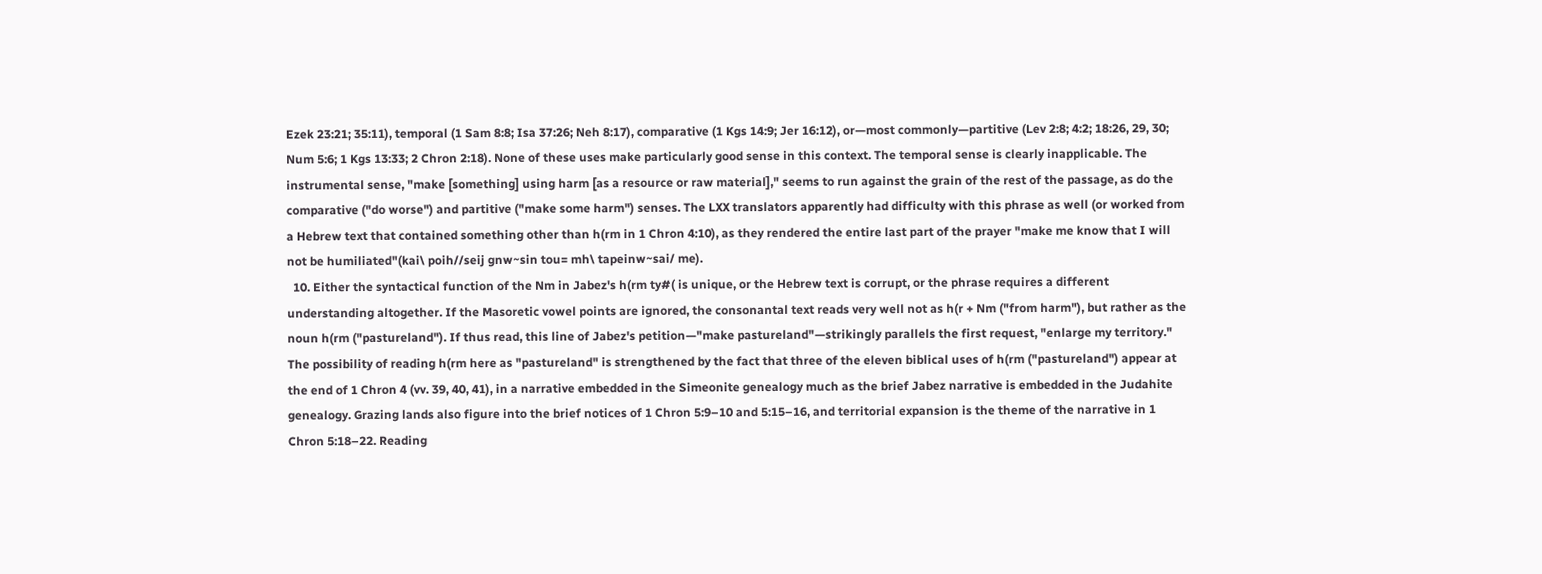Ezek 23:21; 35:11), temporal (1 Sam 8:8; Isa 37:26; Neh 8:17), comparative (1 Kgs 14:9; Jer 16:12), or—most commonly—partitive (Lev 2:8; 4:2; 18:26, 29, 30; Num 5:6; 1 Kgs 13:33; 2 Chron 2:18). None of these uses make particularly good sense in this context. The temporal sense is clearly inapplicable. The instrumental sense, "make [something] using harm [as a resource or raw material]," seems to run against the grain of the rest of the passage, as do the comparative ("do worse") and partitive ("make some harm") senses. The LXX translators apparently had difficulty with this phrase as well (or worked from a Hebrew text that contained something other than h(rm in 1 Chron 4:10), as they rendered the entire last part of the prayer "make me know that I will not be humiliated"(kai\ poih//seij gnw~sin tou= mh\ tapeinw~sai/ me).
  10. Either the syntactical function of the Nm in Jabez's h(rm ty#( is unique, or the Hebrew text is corrupt, or the phrase requires a different understanding altogether. If the Masoretic vowel points are ignored, the consonantal text reads very well not as h(r + Nm ("from harm"), but rather as the noun h(rm ("pastureland"). If thus read, this line of Jabez's petition—"make pastureland"—strikingly parallels the first request, "enlarge my territory." The possibility of reading h(rm here as "pastureland" is strengthened by the fact that three of the eleven biblical uses of h(rm ("pastureland") appear at the end of 1 Chron 4 (vv. 39, 40, 41), in a narrative embedded in the Simeonite genealogy much as the brief Jabez narrative is embedded in the Judahite genealogy. Grazing lands also figure into the brief notices of 1 Chron 5:9–10 and 5:15–16, and territorial expansion is the theme of the narrative in 1 Chron 5:18–22. Reading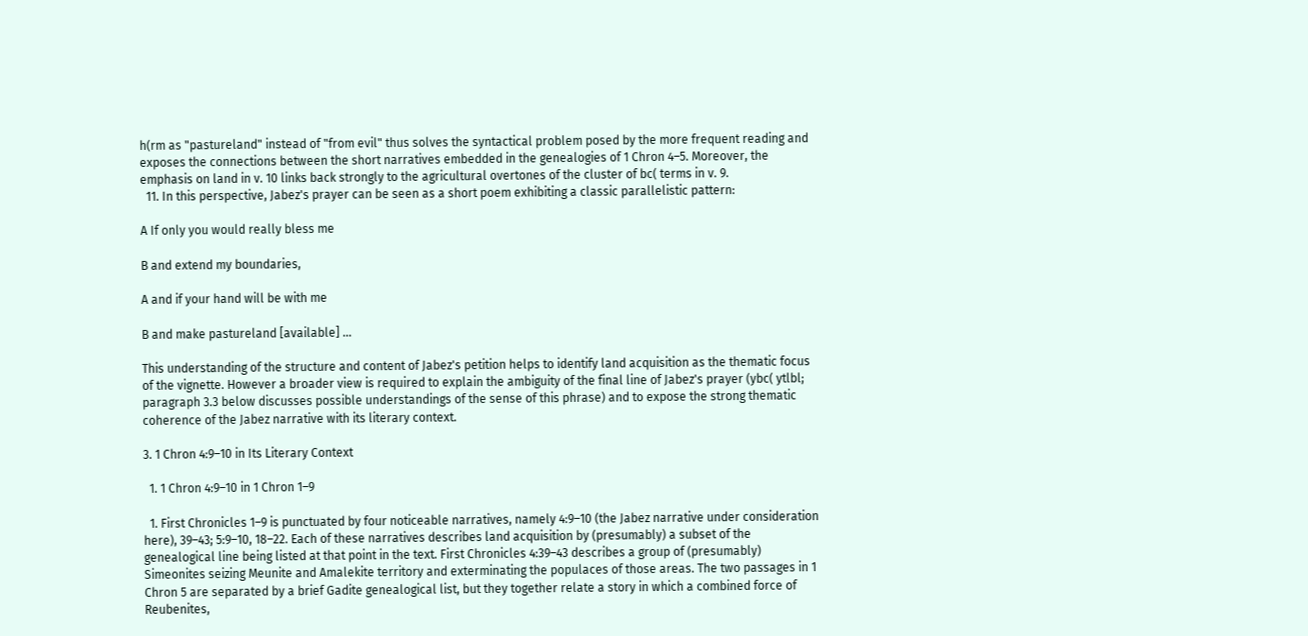h(rm as "pastureland" instead of "from evil" thus solves the syntactical problem posed by the more frequent reading and exposes the connections between the short narratives embedded in the genealogies of 1 Chron 4–5. Moreover, the emphasis on land in v. 10 links back strongly to the agricultural overtones of the cluster of bc( terms in v. 9.
  11. In this perspective, Jabez's prayer can be seen as a short poem exhibiting a classic parallelistic pattern:

A If only you would really bless me

B and extend my boundaries,

A and if your hand will be with me

B and make pastureland [available] …

This understanding of the structure and content of Jabez's petition helps to identify land acquisition as the thematic focus of the vignette. However a broader view is required to explain the ambiguity of the final line of Jabez's prayer (ybc( ytlbl; paragraph 3.3 below discusses possible understandings of the sense of this phrase) and to expose the strong thematic coherence of the Jabez narrative with its literary context.

3. 1 Chron 4:9–10 in Its Literary Context

  1. 1 Chron 4:9–10 in 1 Chron 1–9

  1. First Chronicles 1–9 is punctuated by four noticeable narratives, namely 4:9–10 (the Jabez narrative under consideration here), 39–43; 5:9–10, 18–22. Each of these narratives describes land acquisition by (presumably) a subset of the genealogical line being listed at that point in the text. First Chronicles 4:39–43 describes a group of (presumably) Simeonites seizing Meunite and Amalekite territory and exterminating the populaces of those areas. The two passages in 1 Chron 5 are separated by a brief Gadite genealogical list, but they together relate a story in which a combined force of Reubenites,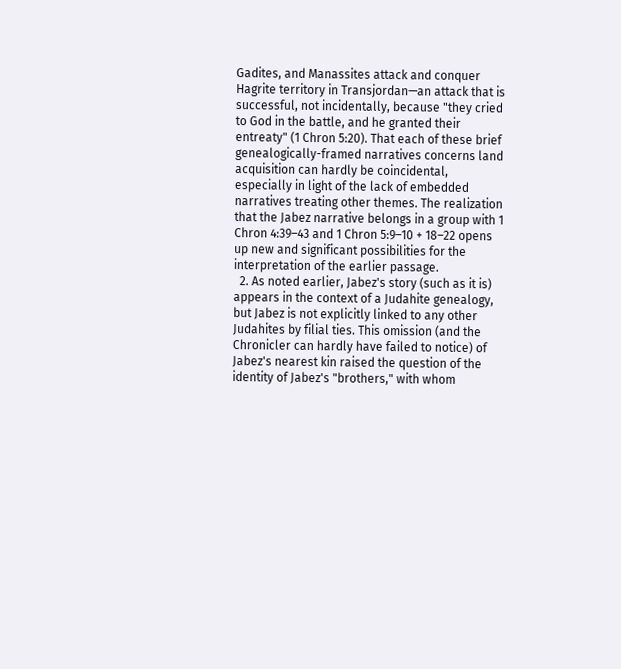Gadites, and Manassites attack and conquer Hagrite territory in Transjordan—an attack that is successful, not incidentally, because "they cried to God in the battle, and he granted their entreaty" (1 Chron 5:20). That each of these brief genealogically-framed narratives concerns land acquisition can hardly be coincidental, especially in light of the lack of embedded narratives treating other themes. The realization that the Jabez narrative belongs in a group with 1 Chron 4:39–43 and 1 Chron 5:9–10 + 18–22 opens up new and significant possibilities for the interpretation of the earlier passage.
  2. As noted earlier, Jabez's story (such as it is) appears in the context of a Judahite genealogy, but Jabez is not explicitly linked to any other Judahites by filial ties. This omission (and the Chronicler can hardly have failed to notice) of Jabez's nearest kin raised the question of the identity of Jabez's "brothers," with whom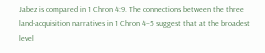Jabez is compared in 1 Chron 4:9. The connections between the three land-acquisition narratives in 1 Chron 4–5 suggest that at the broadest level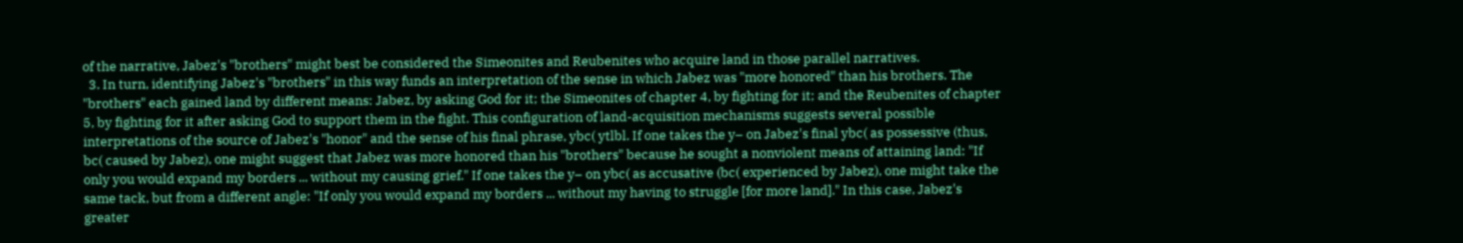of the narrative, Jabez's "brothers" might best be considered the Simeonites and Reubenites who acquire land in those parallel narratives.
  3. In turn, identifying Jabez's "brothers" in this way funds an interpretation of the sense in which Jabez was "more honored" than his brothers. The "brothers" each gained land by different means: Jabez, by asking God for it; the Simeonites of chapter 4, by fighting for it; and the Reubenites of chapter 5, by fighting for it after asking God to support them in the fight. This configuration of land-acquisition mechanisms suggests several possible interpretations of the source of Jabez's "honor" and the sense of his final phrase, ybc( ytlbl. If one takes the y– on Jabez's final ybc( as possessive (thus, bc( caused by Jabez), one might suggest that Jabez was more honored than his "brothers" because he sought a nonviolent means of attaining land: "If only you would expand my borders ... without my causing grief." If one takes the y– on ybc( as accusative (bc( experienced by Jabez), one might take the same tack, but from a different angle: "If only you would expand my borders ... without my having to struggle [for more land]." In this case, Jabez's greater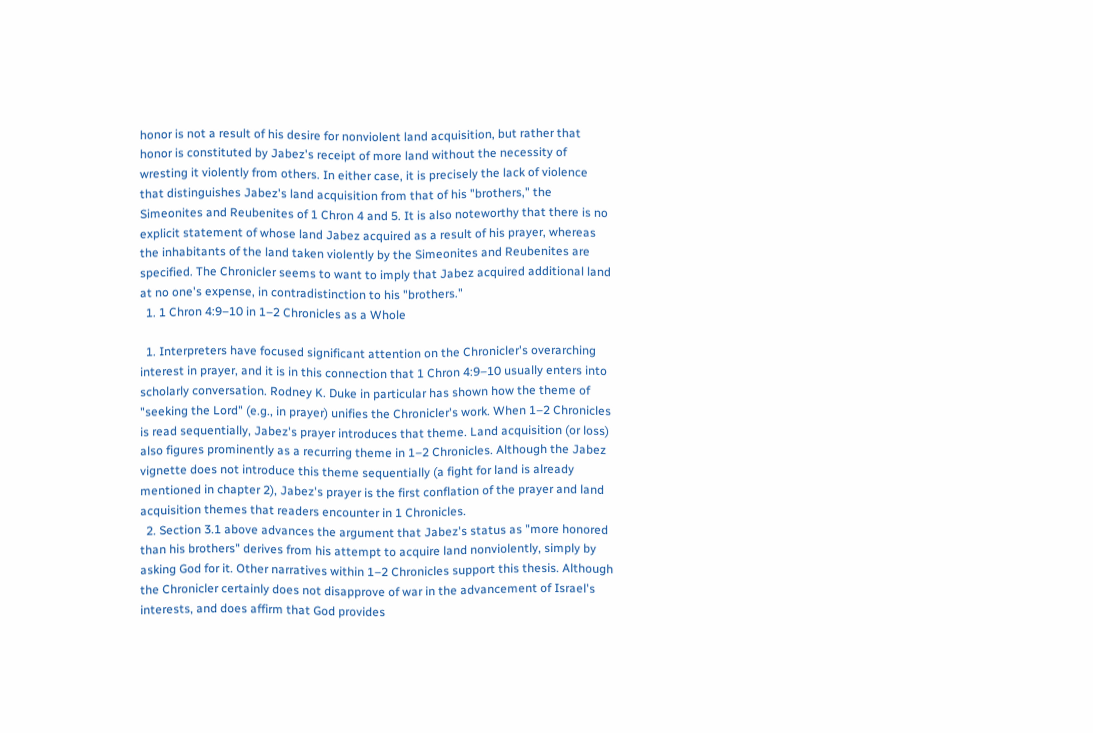honor is not a result of his desire for nonviolent land acquisition, but rather that honor is constituted by Jabez's receipt of more land without the necessity of wresting it violently from others. In either case, it is precisely the lack of violence that distinguishes Jabez's land acquisition from that of his "brothers," the Simeonites and Reubenites of 1 Chron 4 and 5. It is also noteworthy that there is no explicit statement of whose land Jabez acquired as a result of his prayer, whereas the inhabitants of the land taken violently by the Simeonites and Reubenites are specified. The Chronicler seems to want to imply that Jabez acquired additional land at no one's expense, in contradistinction to his "brothers."
  1. 1 Chron 4:9–10 in 1–2 Chronicles as a Whole

  1. Interpreters have focused significant attention on the Chronicler's overarching interest in prayer, and it is in this connection that 1 Chron 4:9–10 usually enters into scholarly conversation. Rodney K. Duke in particular has shown how the theme of "seeking the Lord" (e.g., in prayer) unifies the Chronicler's work. When 1–2 Chronicles is read sequentially, Jabez's prayer introduces that theme. Land acquisition (or loss) also figures prominently as a recurring theme in 1–2 Chronicles. Although the Jabez vignette does not introduce this theme sequentially (a fight for land is already mentioned in chapter 2), Jabez's prayer is the first conflation of the prayer and land acquisition themes that readers encounter in 1 Chronicles.
  2. Section 3.1 above advances the argument that Jabez's status as "more honored than his brothers" derives from his attempt to acquire land nonviolently, simply by asking God for it. Other narratives within 1–2 Chronicles support this thesis. Although the Chronicler certainly does not disapprove of war in the advancement of Israel's interests, and does affirm that God provides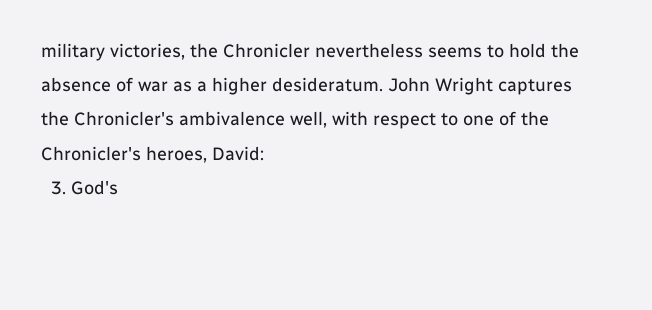military victories, the Chronicler nevertheless seems to hold the absence of war as a higher desideratum. John Wright captures the Chronicler's ambivalence well, with respect to one of the Chronicler's heroes, David:
  3. God's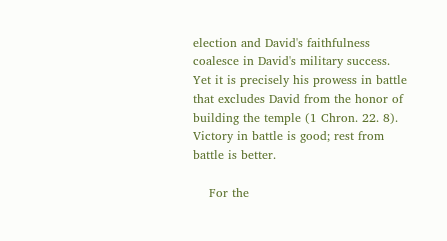election and David's faithfulness coalesce in David's military success. Yet it is precisely his prowess in battle that excludes David from the honor of building the temple (1 Chron. 22. 8). Victory in battle is good; rest from battle is better.

    For the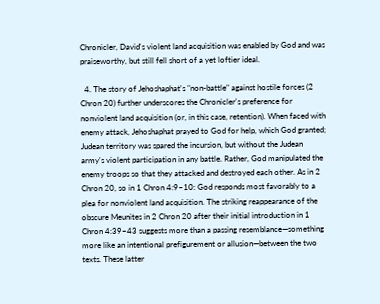Chronicler, David's violent land acquisition was enabled by God and was praiseworthy, but still fell short of a yet loftier ideal.

  4. The story of Jehoshaphat's "non-battle" against hostile forces (2 Chron 20) further underscores the Chronicler's preference for nonviolent land acquisition (or, in this case, retention). When faced with enemy attack, Jehoshaphat prayed to God for help, which God granted; Judean territory was spared the incursion, but without the Judean army's violent participation in any battle. Rather, God manipulated the enemy troops so that they attacked and destroyed each other. As in 2 Chron 20, so in 1 Chron 4:9–10: God responds most favorably to a plea for nonviolent land acquisition. The striking reappearance of the obscure Meunites in 2 Chron 20 after their initial introduction in 1 Chron 4:39–43 suggests more than a passing resemblance—something more like an intentional prefigurement or allusion—between the two texts. These latter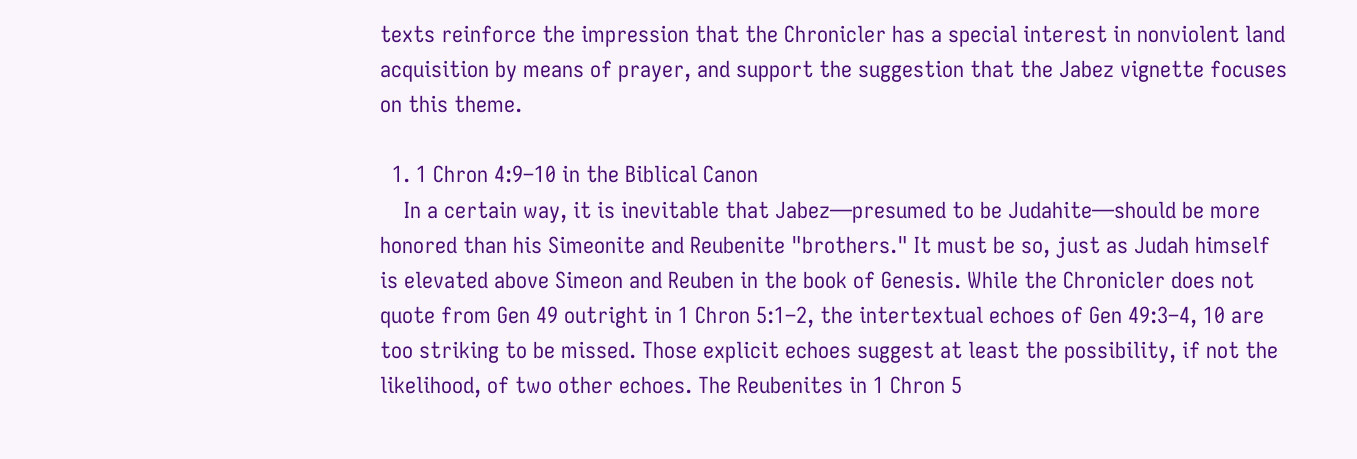texts reinforce the impression that the Chronicler has a special interest in nonviolent land acquisition by means of prayer, and support the suggestion that the Jabez vignette focuses on this theme.

  1. 1 Chron 4:9–10 in the Biblical Canon
    In a certain way, it is inevitable that Jabez—presumed to be Judahite—should be more honored than his Simeonite and Reubenite "brothers." It must be so, just as Judah himself is elevated above Simeon and Reuben in the book of Genesis. While the Chronicler does not quote from Gen 49 outright in 1 Chron 5:1–2, the intertextual echoes of Gen 49:3–4, 10 are too striking to be missed. Those explicit echoes suggest at least the possibility, if not the likelihood, of two other echoes. The Reubenites in 1 Chron 5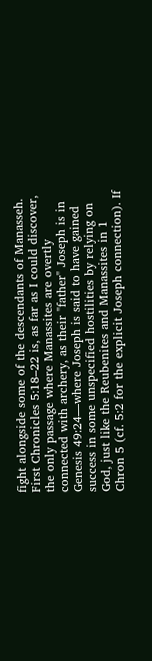fight alongside some of the descendants of Manasseh. First Chronicles 5:18–22 is, as far as I could discover, the only passage where Manassites are overtly connected with archery, as their "father" Joseph is in Genesis 49:24—where Joseph is said to have gained success in some unspecified hostilities by relying on God, just like the Reubenites and Manassites in 1 Chron 5 (cf. 5:2 for the explicit Joseph connection). If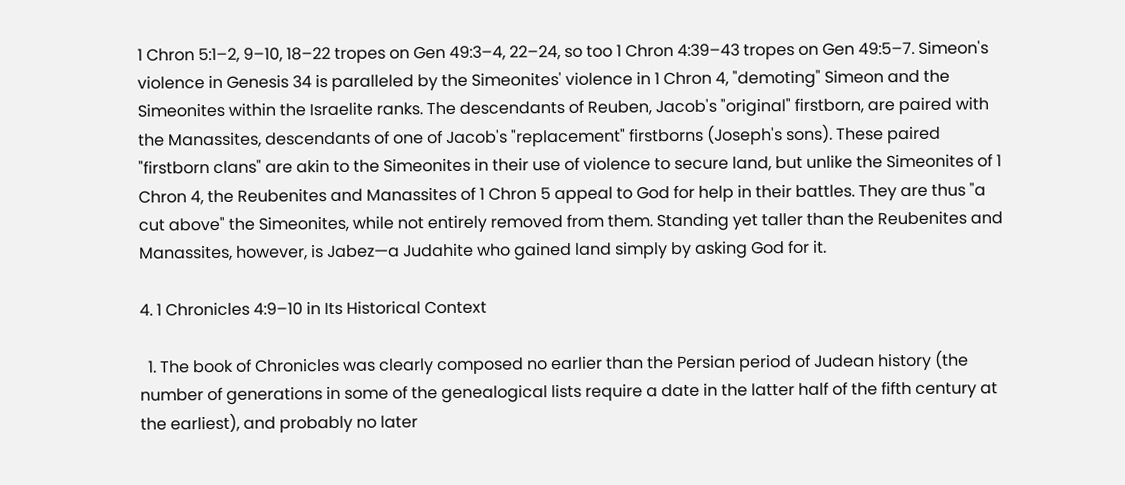1 Chron 5:1–2, 9–10, 18–22 tropes on Gen 49:3–4, 22–24, so too 1 Chron 4:39–43 tropes on Gen 49:5–7. Simeon's violence in Genesis 34 is paralleled by the Simeonites' violence in 1 Chron 4, "demoting" Simeon and the Simeonites within the Israelite ranks. The descendants of Reuben, Jacob's "original" firstborn, are paired with the Manassites, descendants of one of Jacob's "replacement" firstborns (Joseph's sons). These paired "firstborn clans" are akin to the Simeonites in their use of violence to secure land, but unlike the Simeonites of 1 Chron 4, the Reubenites and Manassites of 1 Chron 5 appeal to God for help in their battles. They are thus "a cut above" the Simeonites, while not entirely removed from them. Standing yet taller than the Reubenites and Manassites, however, is Jabez—a Judahite who gained land simply by asking God for it.

4. 1 Chronicles 4:9–10 in Its Historical Context

  1. The book of Chronicles was clearly composed no earlier than the Persian period of Judean history (the number of generations in some of the genealogical lists require a date in the latter half of the fifth century at the earliest), and probably no later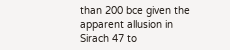than 200 bce given the apparent allusion in Sirach 47 to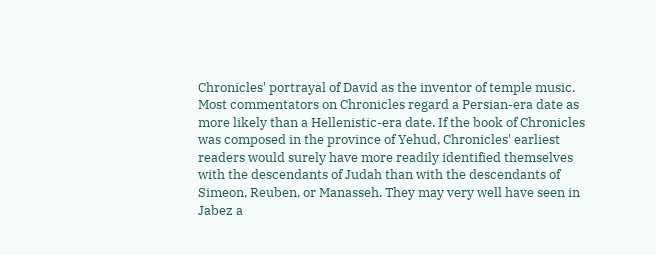Chronicles' portrayal of David as the inventor of temple music. Most commentators on Chronicles regard a Persian-era date as more likely than a Hellenistic-era date. If the book of Chronicles was composed in the province of Yehud, Chronicles' earliest readers would surely have more readily identified themselves with the descendants of Judah than with the descendants of Simeon, Reuben, or Manasseh. They may very well have seen in Jabez a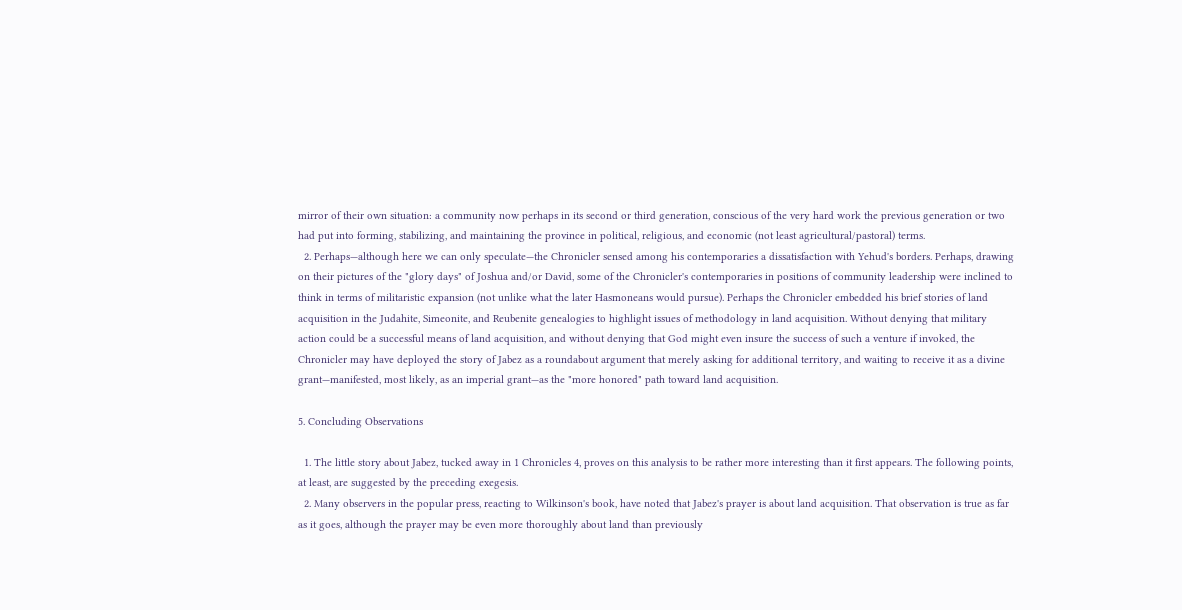mirror of their own situation: a community now perhaps in its second or third generation, conscious of the very hard work the previous generation or two had put into forming, stabilizing, and maintaining the province in political, religious, and economic (not least agricultural/pastoral) terms.
  2. Perhaps—although here we can only speculate—the Chronicler sensed among his contemporaries a dissatisfaction with Yehud's borders. Perhaps, drawing on their pictures of the "glory days" of Joshua and/or David, some of the Chronicler's contemporaries in positions of community leadership were inclined to think in terms of militaristic expansion (not unlike what the later Hasmoneans would pursue). Perhaps the Chronicler embedded his brief stories of land acquisition in the Judahite, Simeonite, and Reubenite genealogies to highlight issues of methodology in land acquisition. Without denying that military action could be a successful means of land acquisition, and without denying that God might even insure the success of such a venture if invoked, the Chronicler may have deployed the story of Jabez as a roundabout argument that merely asking for additional territory, and waiting to receive it as a divine grant—manifested, most likely, as an imperial grant—as the "more honored" path toward land acquisition.

5. Concluding Observations

  1. The little story about Jabez, tucked away in 1 Chronicles 4, proves on this analysis to be rather more interesting than it first appears. The following points, at least, are suggested by the preceding exegesis.
  2. Many observers in the popular press, reacting to Wilkinson's book, have noted that Jabez's prayer is about land acquisition. That observation is true as far as it goes, although the prayer may be even more thoroughly about land than previously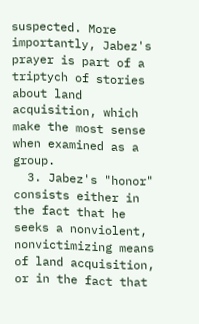suspected. More importantly, Jabez's prayer is part of a triptych of stories about land acquisition, which make the most sense when examined as a group.
  3. Jabez's "honor" consists either in the fact that he seeks a nonviolent, nonvictimizing means of land acquisition, or in the fact that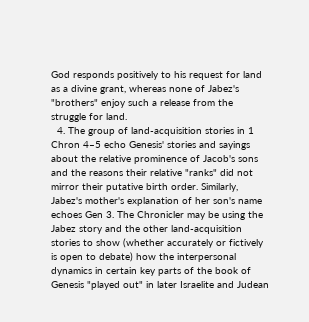God responds positively to his request for land as a divine grant, whereas none of Jabez's "brothers" enjoy such a release from the struggle for land.
  4. The group of land-acquisition stories in 1 Chron 4–5 echo Genesis' stories and sayings about the relative prominence of Jacob's sons and the reasons their relative "ranks" did not mirror their putative birth order. Similarly, Jabez's mother's explanation of her son's name echoes Gen 3. The Chronicler may be using the Jabez story and the other land-acquisition stories to show (whether accurately or fictively is open to debate) how the interpersonal dynamics in certain key parts of the book of Genesis "played out" in later Israelite and Judean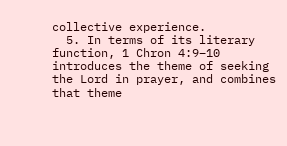collective experience.
  5. In terms of its literary function, 1 Chron 4:9–10 introduces the theme of seeking the Lord in prayer, and combines that theme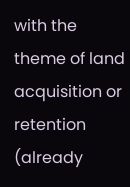with the theme of land acquisition or retention (already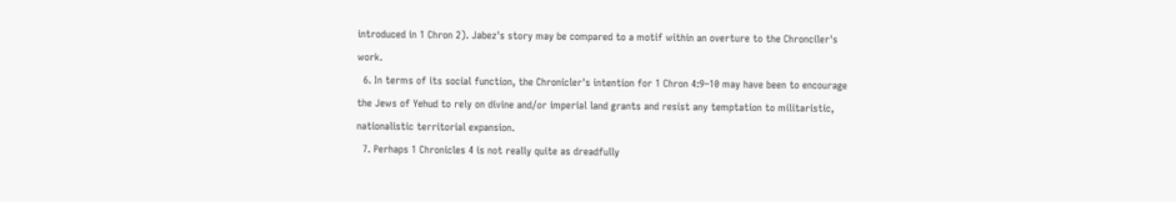introduced in 1 Chron 2). Jabez's story may be compared to a motif within an overture to the Chronciler's work.
  6. In terms of its social function, the Chronicler's intention for 1 Chron 4:9–10 may have been to encourage the Jews of Yehud to rely on divine and/or imperial land grants and resist any temptation to militaristic, nationalistic territorial expansion.
  7. Perhaps 1 Chronicles 4 is not really quite as dreadfully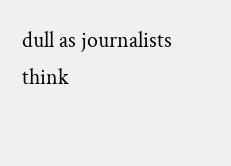dull as journalists think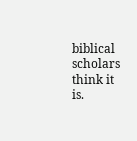biblical scholars think it is.